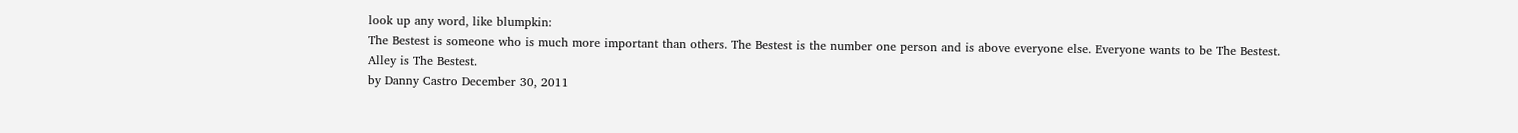look up any word, like blumpkin:
The Bestest is someone who is much more important than others. The Bestest is the number one person and is above everyone else. Everyone wants to be The Bestest.
Alley is The Bestest.
by Danny Castro December 30, 2011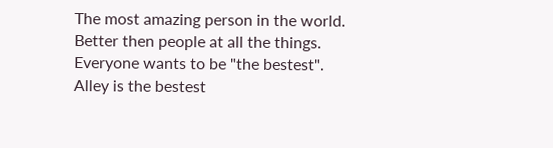The most amazing person in the world. Better then people at all the things. Everyone wants to be "the bestest".
Alley is the bestest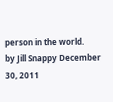person in the world.
by Jill Snappy December 30, 2011